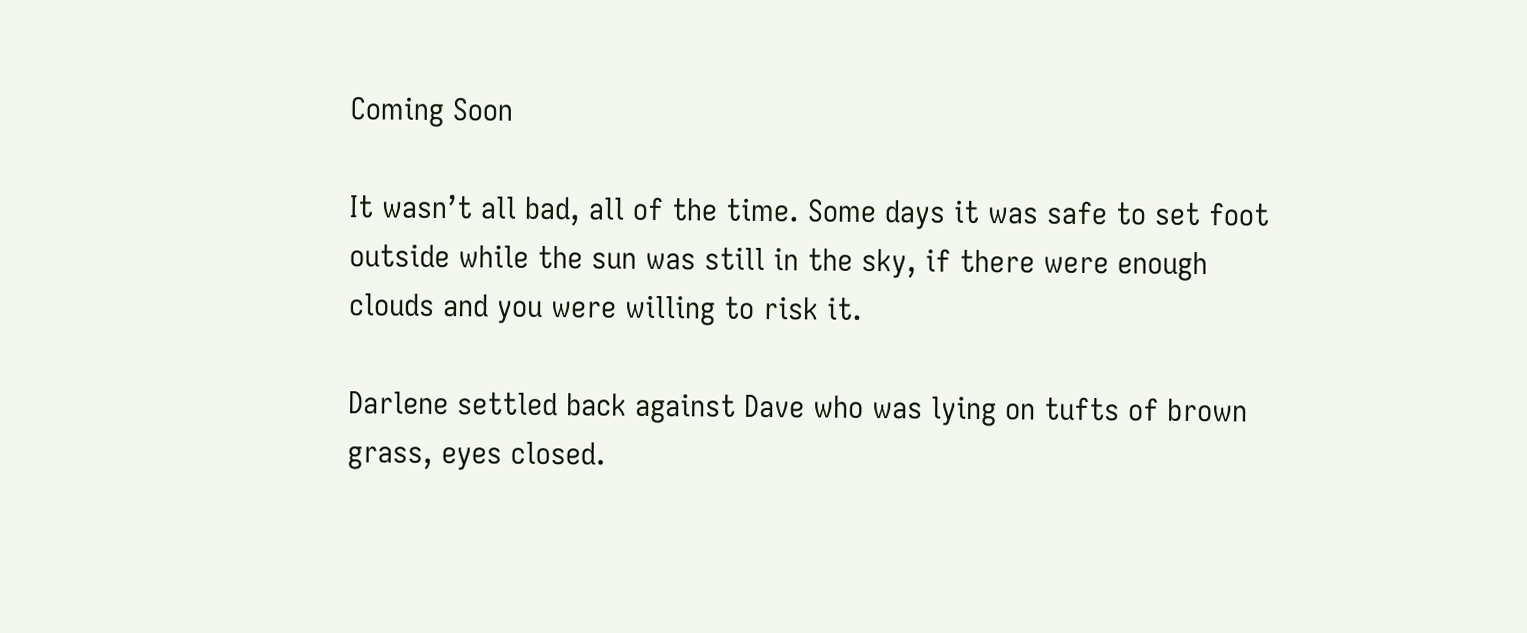Coming Soon

It wasn’t all bad, all of the time. Some days it was safe to set foot outside while the sun was still in the sky, if there were enough clouds and you were willing to risk it.

Darlene settled back against Dave who was lying on tufts of brown grass, eyes closed.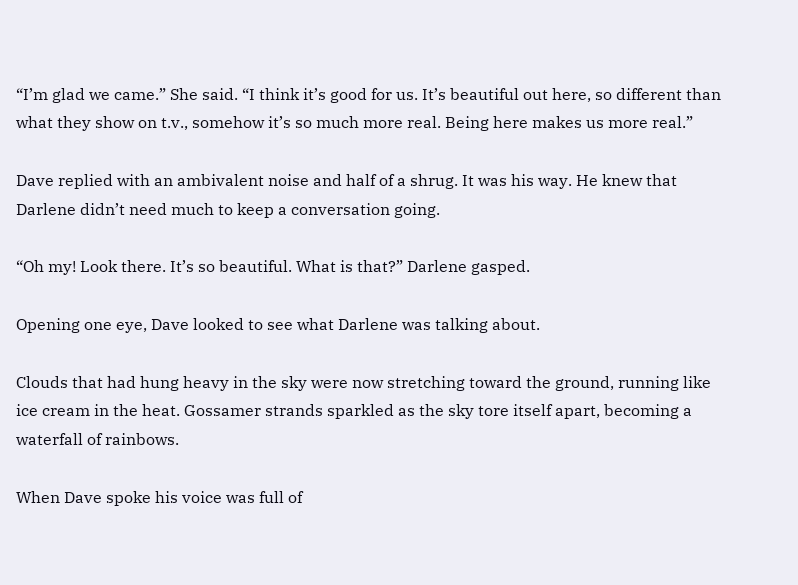“I’m glad we came.” She said. “I think it’s good for us. It’s beautiful out here, so different than what they show on t.v., somehow it’s so much more real. Being here makes us more real.”

Dave replied with an ambivalent noise and half of a shrug. It was his way. He knew that Darlene didn’t need much to keep a conversation going.

“Oh my! Look there. It’s so beautiful. What is that?” Darlene gasped.

Opening one eye, Dave looked to see what Darlene was talking about.

Clouds that had hung heavy in the sky were now stretching toward the ground, running like ice cream in the heat. Gossamer strands sparkled as the sky tore itself apart, becoming a waterfall of rainbows.

When Dave spoke his voice was full of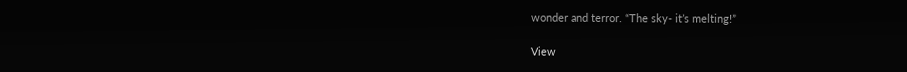wonder and terror. “The sky- it’s melting!”

View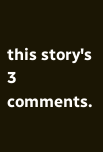this story's 3 comments.